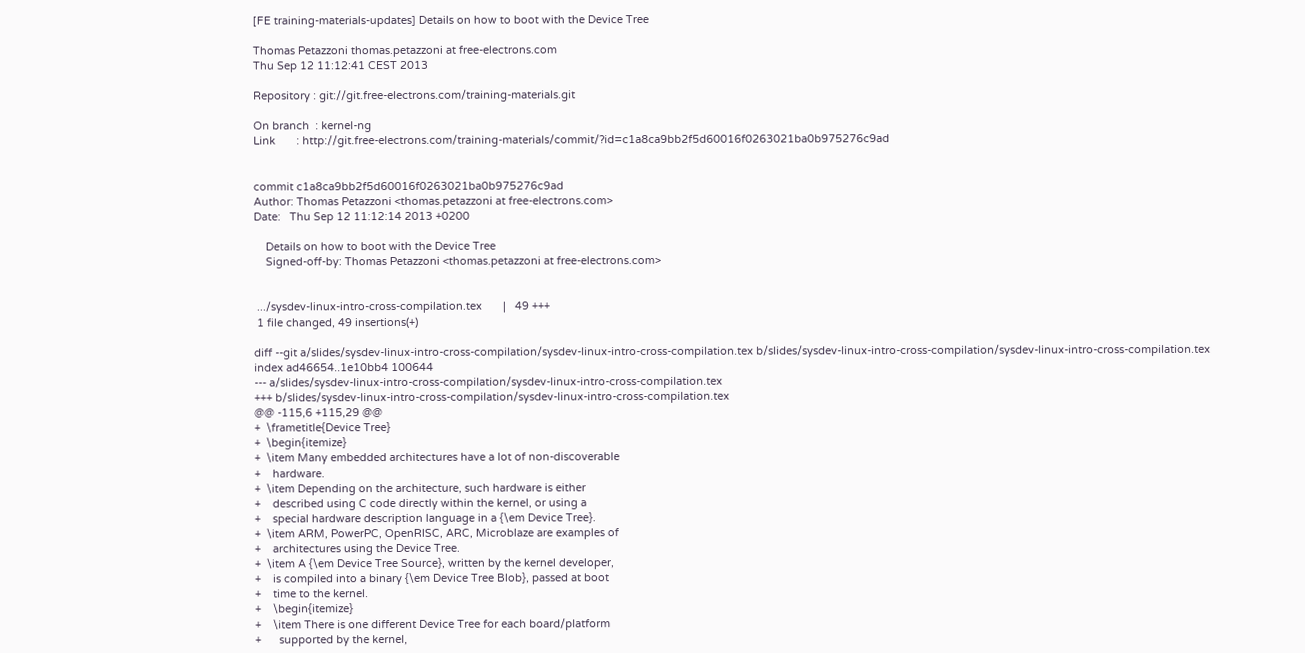[FE training-materials-updates] Details on how to boot with the Device Tree

Thomas Petazzoni thomas.petazzoni at free-electrons.com
Thu Sep 12 11:12:41 CEST 2013

Repository : git://git.free-electrons.com/training-materials.git

On branch  : kernel-ng
Link       : http://git.free-electrons.com/training-materials/commit/?id=c1a8ca9bb2f5d60016f0263021ba0b975276c9ad


commit c1a8ca9bb2f5d60016f0263021ba0b975276c9ad
Author: Thomas Petazzoni <thomas.petazzoni at free-electrons.com>
Date:   Thu Sep 12 11:12:14 2013 +0200

    Details on how to boot with the Device Tree
    Signed-off-by: Thomas Petazzoni <thomas.petazzoni at free-electrons.com>


 .../sysdev-linux-intro-cross-compilation.tex       |   49 +++
 1 file changed, 49 insertions(+)

diff --git a/slides/sysdev-linux-intro-cross-compilation/sysdev-linux-intro-cross-compilation.tex b/slides/sysdev-linux-intro-cross-compilation/sysdev-linux-intro-cross-compilation.tex
index ad46654..1e10bb4 100644
--- a/slides/sysdev-linux-intro-cross-compilation/sysdev-linux-intro-cross-compilation.tex
+++ b/slides/sysdev-linux-intro-cross-compilation/sysdev-linux-intro-cross-compilation.tex
@@ -115,6 +115,29 @@
+  \frametitle{Device Tree}
+  \begin{itemize}
+  \item Many embedded architectures have a lot of non-discoverable
+    hardware.
+  \item Depending on the architecture, such hardware is either
+    described using C code directly within the kernel, or using a
+    special hardware description language in a {\em Device Tree}.
+  \item ARM, PowerPC, OpenRISC, ARC, Microblaze are examples of
+    architectures using the Device Tree.
+  \item A {\em Device Tree Source}, written by the kernel developer,
+    is compiled into a binary {\em Device Tree Blob}, passed at boot
+    time to the kernel.
+    \begin{itemize}
+    \item There is one different Device Tree for each board/platform
+      supported by the kernel,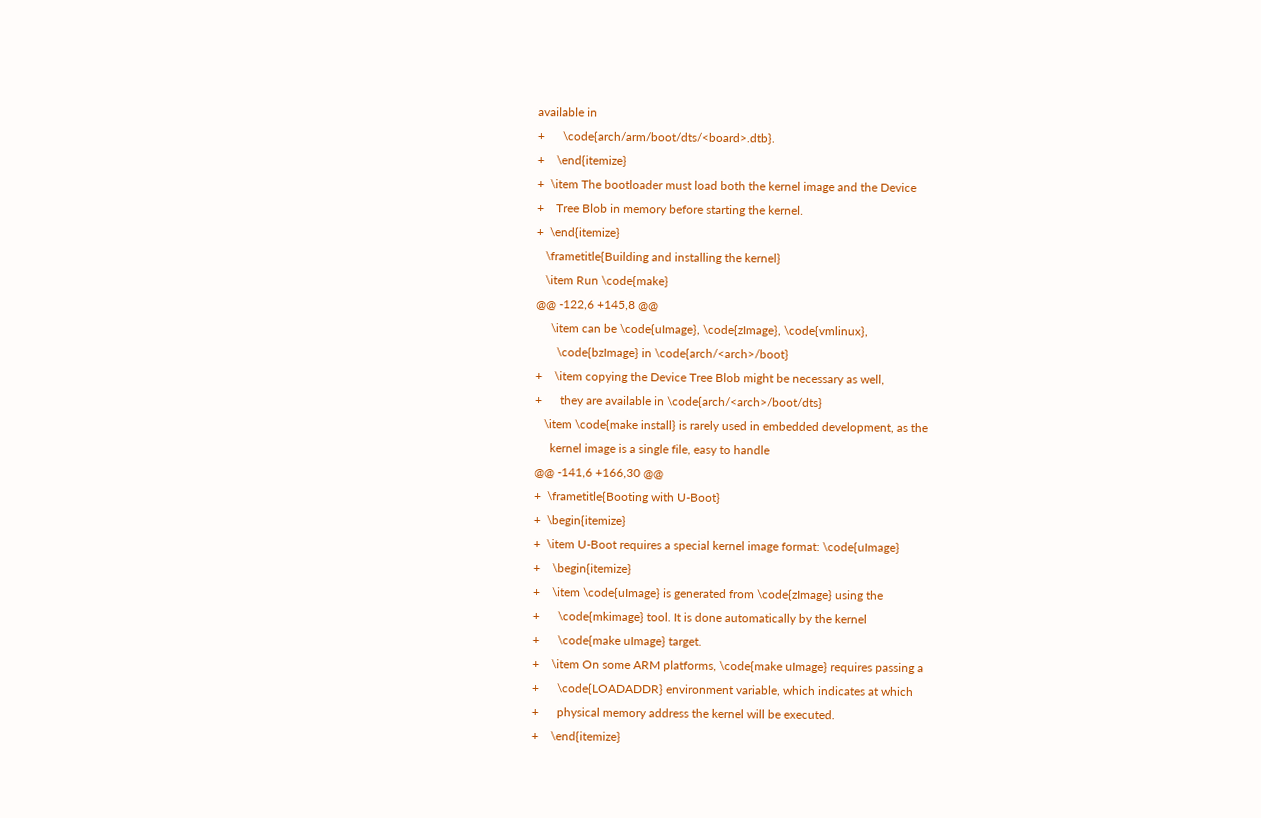available in
+      \code{arch/arm/boot/dts/<board>.dtb}.
+    \end{itemize}
+  \item The bootloader must load both the kernel image and the Device
+    Tree Blob in memory before starting the kernel.
+  \end{itemize}
   \frametitle{Building and installing the kernel}
   \item Run \code{make}
@@ -122,6 +145,8 @@
     \item can be \code{uImage}, \code{zImage}, \code{vmlinux},
       \code{bzImage} in \code{arch/<arch>/boot}
+    \item copying the Device Tree Blob might be necessary as well,
+      they are available in \code{arch/<arch>/boot/dts}
   \item \code{make install} is rarely used in embedded development, as the
     kernel image is a single file, easy to handle
@@ -141,6 +166,30 @@
+  \frametitle{Booting with U-Boot}
+  \begin{itemize}
+  \item U-Boot requires a special kernel image format: \code{uImage}
+    \begin{itemize}
+    \item \code{uImage} is generated from \code{zImage} using the
+      \code{mkimage} tool. It is done automatically by the kernel
+      \code{make uImage} target.
+    \item On some ARM platforms, \code{make uImage} requires passing a
+      \code{LOADADDR} environment variable, which indicates at which
+      physical memory address the kernel will be executed.
+    \end{itemize}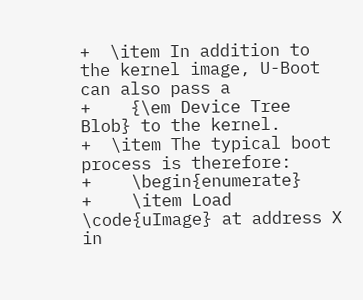+  \item In addition to the kernel image, U-Boot can also pass a
+    {\em Device Tree Blob} to the kernel.
+  \item The typical boot process is therefore:
+    \begin{enumerate}
+    \item Load \code{uImage} at address X in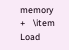memory
+    \item Load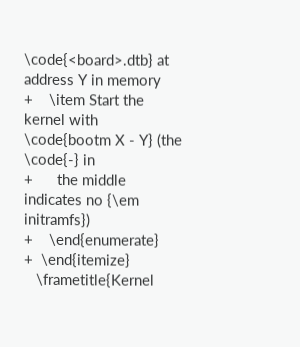\code{<board>.dtb} at address Y in memory
+    \item Start the kernel with \code{bootm X - Y} (the \code{-} in
+      the middle indicates no {\em initramfs})
+    \end{enumerate}
+  \end{itemize}
   \frametitle{Kernel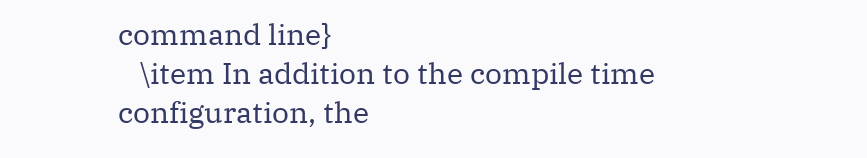command line}
   \item In addition to the compile time configuration, the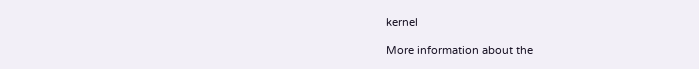kernel

More information about the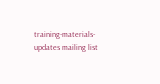training-materials-updates mailing list